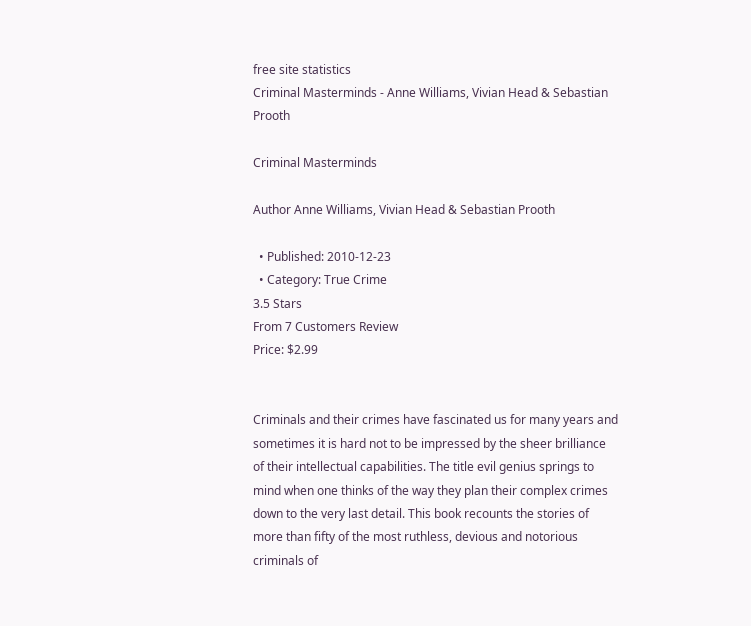free site statistics
Criminal Masterminds - Anne Williams, Vivian Head & Sebastian Prooth

Criminal Masterminds

Author Anne Williams, Vivian Head & Sebastian Prooth

  • Published: 2010-12-23
  • Category: True Crime
3.5 Stars
From 7 Customers Review
Price: $2.99


Criminals and their crimes have fascinated us for many years and sometimes it is hard not to be impressed by the sheer brilliance  of their intellectual capabilities. The title evil genius springs to mind when one thinks of the way they plan their complex crimes down to the very last detail. This book recounts the stories of more than fifty of the most ruthless, devious and notorious criminals of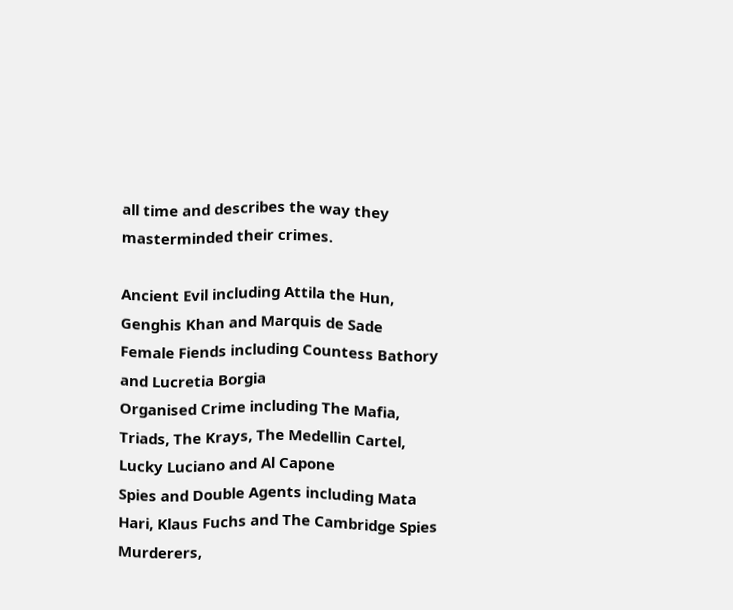all time and describes the way they masterminded their crimes.

Ancient Evil including Attila the Hun, Genghis Khan and Marquis de Sade
Female Fiends including Countess Bathory and Lucretia Borgia
Organised Crime including The Mafia, Triads, The Krays, The Medellin Cartel, Lucky Luciano and Al Capone
Spies and Double Agents including Mata Hari, Klaus Fuchs and The Cambridge Spies
Murderers,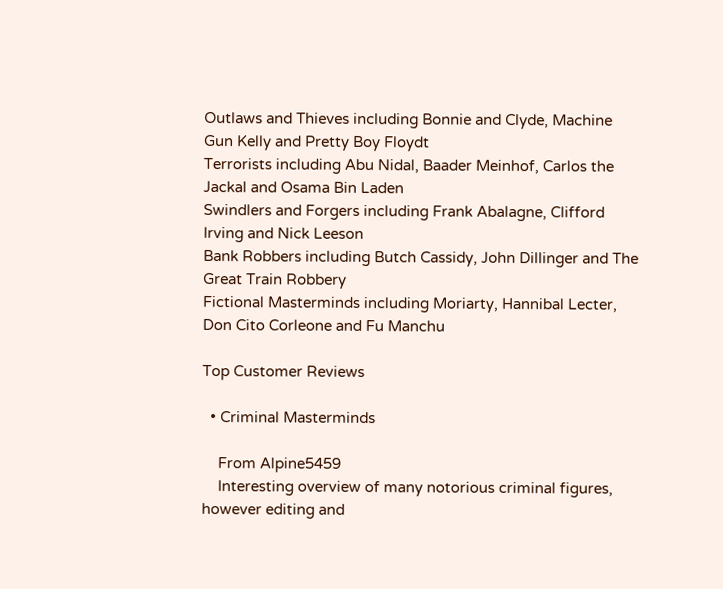Outlaws and Thieves including Bonnie and Clyde, Machine Gun Kelly and Pretty Boy Floydt
Terrorists including Abu Nidal, Baader Meinhof, Carlos the Jackal and Osama Bin Laden
Swindlers and Forgers including Frank Abalagne, Clifford Irving and Nick Leeson
Bank Robbers including Butch Cassidy, John Dillinger and The Great Train Robbery
Fictional Masterminds including Moriarty, Hannibal Lecter, Don Cito Corleone and Fu Manchu

Top Customer Reviews

  • Criminal Masterminds

    From Alpine5459
    Interesting overview of many notorious criminal figures, however editing and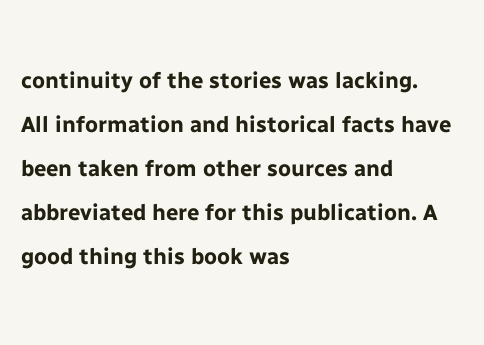continuity of the stories was lacking. All information and historical facts have been taken from other sources and abbreviated here for this publication. A good thing this book was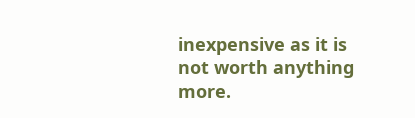inexpensive as it is not worth anything more.